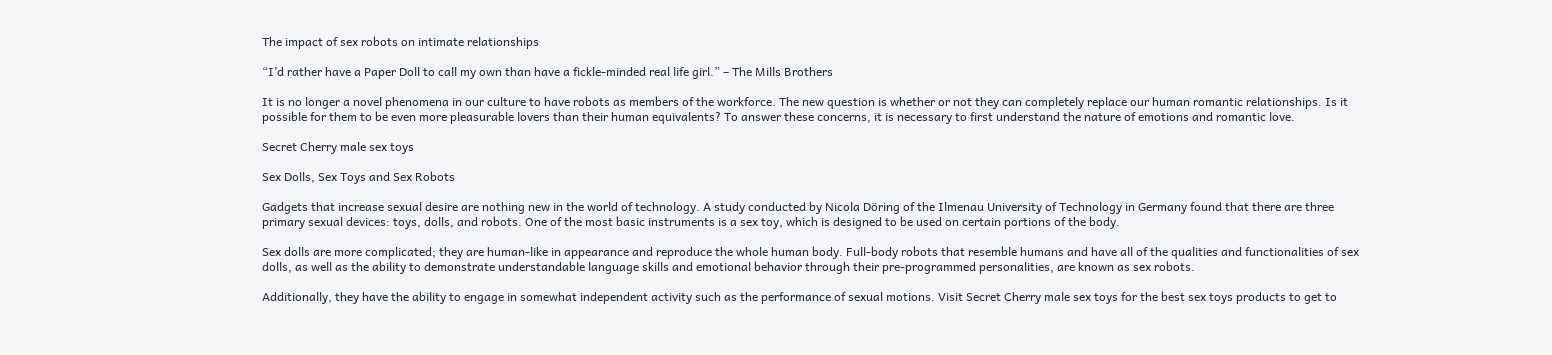The impact of sex robots on intimate relationships

“I’d rather have a Paper Doll to call my own than have a fickle-minded real life girl.” – The Mills Brothers

It is no longer a novel phenomena in our culture to have robots as members of the workforce. The new question is whether or not they can completely replace our human romantic relationships. Is it possible for them to be even more pleasurable lovers than their human equivalents? To answer these concerns, it is necessary to first understand the nature of emotions and romantic love.

Secret Cherry male sex toys

Sex Dolls, Sex Toys and Sex Robots

Gadgets that increase sexual desire are nothing new in the world of technology. A study conducted by Nicola Döring of the Ilmenau University of Technology in Germany found that there are three primary sexual devices: toys, dolls, and robots. One of the most basic instruments is a sex toy, which is designed to be used on certain portions of the body.

Sex dolls are more complicated; they are human-like in appearance and reproduce the whole human body. Full-body robots that resemble humans and have all of the qualities and functionalities of sex dolls, as well as the ability to demonstrate understandable language skills and emotional behavior through their pre-programmed personalities, are known as sex robots.

Additionally, they have the ability to engage in somewhat independent activity such as the performance of sexual motions. Visit Secret Cherry male sex toys for the best sex toys products to get to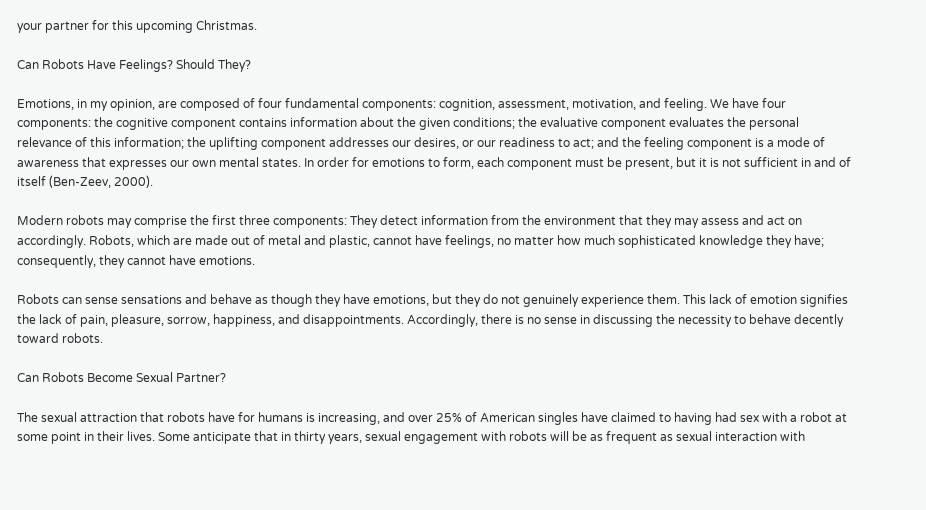your partner for this upcoming Christmas.

Can Robots Have Feelings? Should They?

Emotions, in my opinion, are composed of four fundamental components: cognition, assessment, motivation, and feeling. We have four components: the cognitive component contains information about the given conditions; the evaluative component evaluates the personal relevance of this information; the uplifting component addresses our desires, or our readiness to act; and the feeling component is a mode of awareness that expresses our own mental states. In order for emotions to form, each component must be present, but it is not sufficient in and of itself (Ben-Zeev, 2000).

Modern robots may comprise the first three components: They detect information from the environment that they may assess and act on accordingly. Robots, which are made out of metal and plastic, cannot have feelings, no matter how much sophisticated knowledge they have; consequently, they cannot have emotions.

Robots can sense sensations and behave as though they have emotions, but they do not genuinely experience them. This lack of emotion signifies the lack of pain, pleasure, sorrow, happiness, and disappointments. Accordingly, there is no sense in discussing the necessity to behave decently toward robots.

Can Robots Become Sexual Partner?

The sexual attraction that robots have for humans is increasing, and over 25% of American singles have claimed to having had sex with a robot at some point in their lives. Some anticipate that in thirty years, sexual engagement with robots will be as frequent as sexual interaction with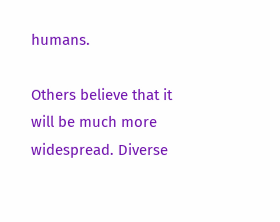humans.

Others believe that it will be much more widespread. Diverse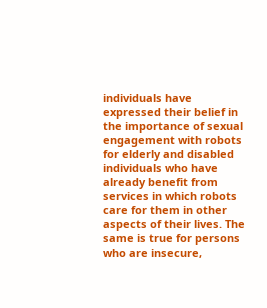individuals have expressed their belief in the importance of sexual engagement with robots for elderly and disabled individuals who have already benefit from services in which robots care for them in other aspects of their lives. The same is true for persons who are insecure,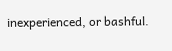inexperienced, or bashful.